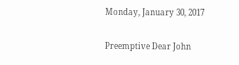Monday, January 30, 2017

Preemptive Dear John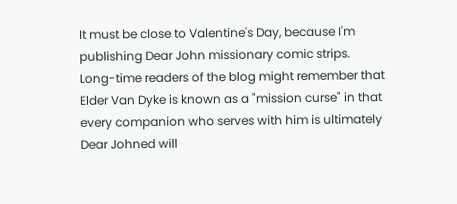It must be close to Valentine's Day, because I'm publishing Dear John missionary comic strips. Long-time readers of the blog might remember that Elder Van Dyke is known as a "mission curse" in that every companion who serves with him is ultimately Dear Johned will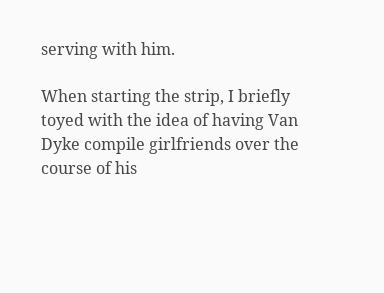serving with him.

When starting the strip, I briefly toyed with the idea of having Van Dyke compile girlfriends over the course of his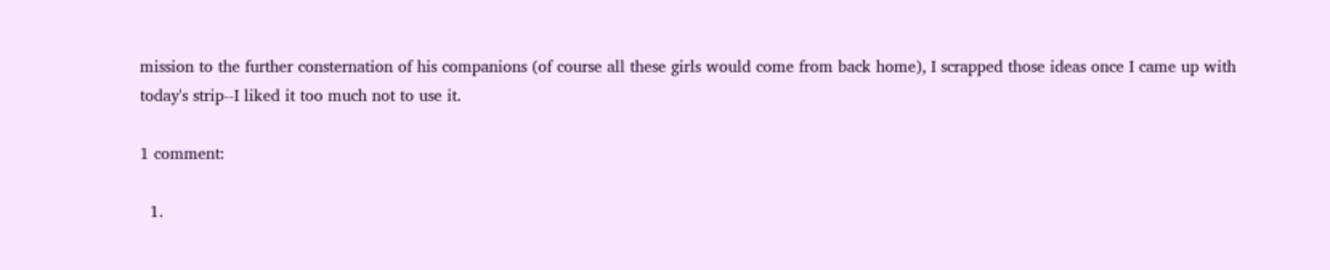mission to the further consternation of his companions (of course all these girls would come from back home), I scrapped those ideas once I came up with today's strip--I liked it too much not to use it.

1 comment:

  1.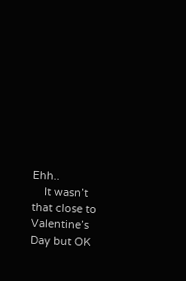Ehh..
    It wasn’t that close to Valentine’s Day but OK